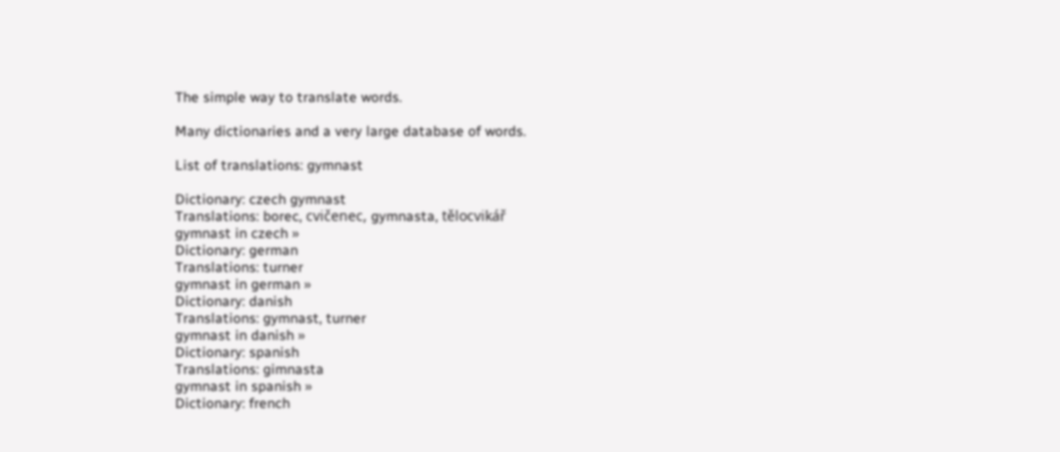The simple way to translate words.

Many dictionaries and a very large database of words.

List of translations: gymnast

Dictionary: czech gymnast
Translations: borec, cvičenec, gymnasta, tělocvikář
gymnast in czech »
Dictionary: german
Translations: turner
gymnast in german »
Dictionary: danish
Translations: gymnast, turner
gymnast in danish »
Dictionary: spanish
Translations: gimnasta
gymnast in spanish »
Dictionary: french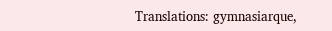Translations: gymnasiarque,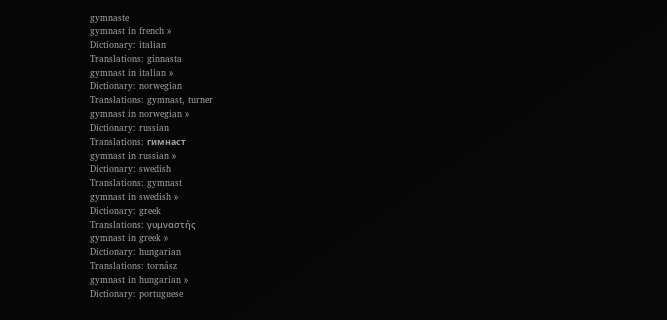gymnaste
gymnast in french »
Dictionary: italian
Translations: ginnasta
gymnast in italian »
Dictionary: norwegian
Translations: gymnast, turner
gymnast in norwegian »
Dictionary: russian
Translations: гимнаст
gymnast in russian »
Dictionary: swedish
Translations: gymnast
gymnast in swedish »
Dictionary: greek
Translations: γυμναστής
gymnast in greek »
Dictionary: hungarian
Translations: tornász
gymnast in hungarian »
Dictionary: portuguese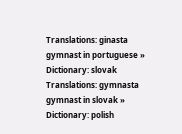Translations: ginasta
gymnast in portuguese »
Dictionary: slovak
Translations: gymnasta
gymnast in slovak »
Dictionary: polish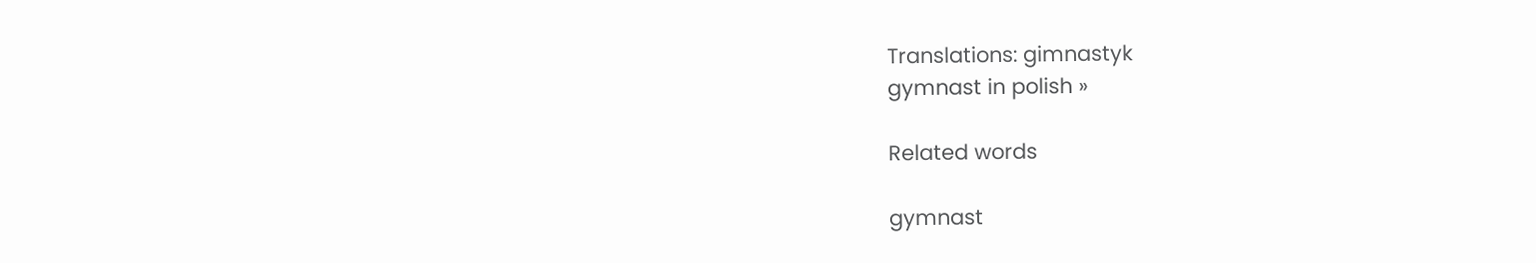Translations: gimnastyk
gymnast in polish »

Related words

gymnast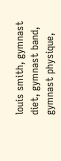louis smith, gymnast diet, gymnast band, gymnast physique,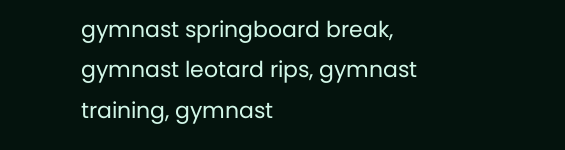gymnast springboard break, gymnast leotard rips, gymnast training, gymnast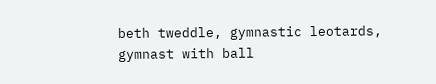beth tweddle, gymnastic leotards, gymnast with ball